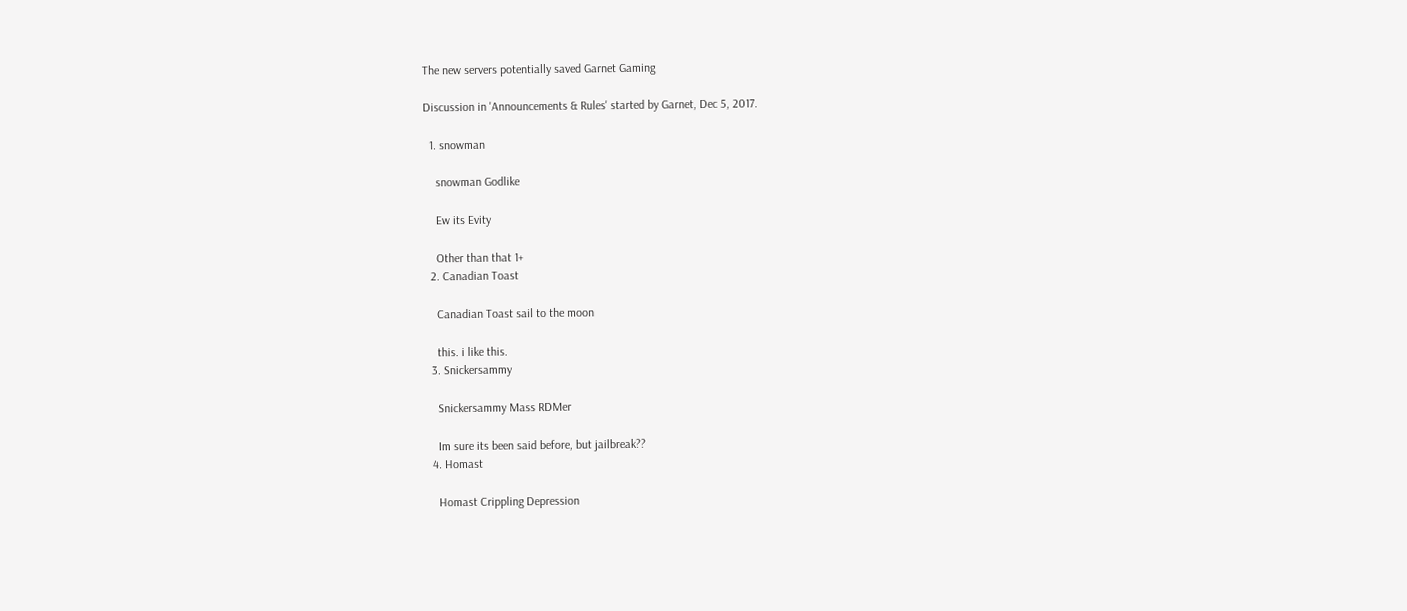The new servers potentially saved Garnet Gaming

Discussion in 'Announcements & Rules' started by Garnet, Dec 5, 2017.

  1. snowman

    snowman Godlike

    Ew its Evity

    Other than that 1+
  2. Canadian Toast

    Canadian Toast sail to the moon

    this. i like this.
  3. Snickersammy

    Snickersammy Mass RDMer

    Im sure its been said before, but jailbreak??
  4. Homast

    Homast Crippling Depression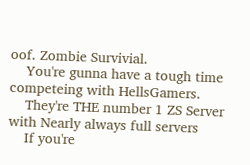oof. Zombie Survivial.
    You're gunna have a tough time competeing with HellsGamers.
    They're THE number 1 ZS Server with Nearly always full servers
    If you're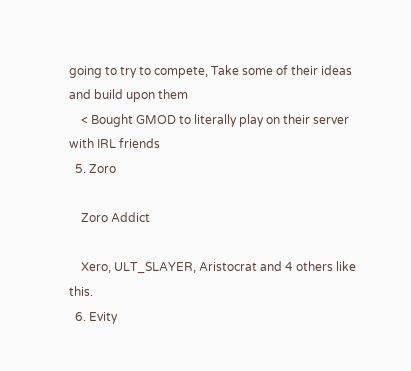going to try to compete, Take some of their ideas and build upon them
    < Bought GMOD to literally play on their server with IRL friends
  5. Zoro

    Zoro Addict

    Xero, ULT_SLAYER, Aristocrat and 4 others like this.
  6. Evity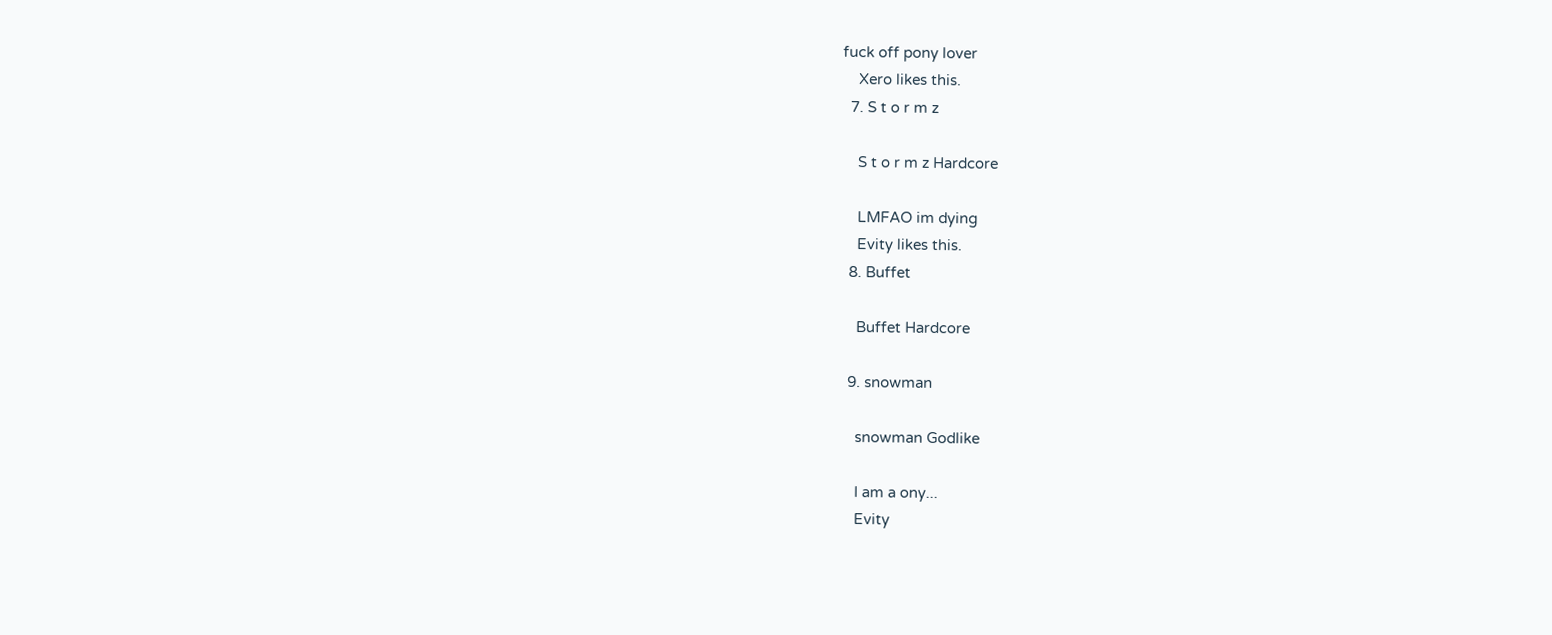fuck off pony lover
    Xero likes this.
  7. S t o r m z

    S t o r m z Hardcore

    LMFAO im dying
    Evity likes this.
  8. Buffet

    Buffet Hardcore

  9. snowman

    snowman Godlike

    I am a ony...
    Evity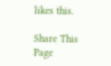likes this.

Share This Page